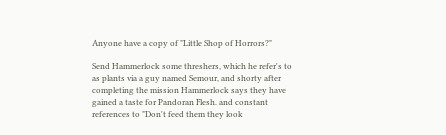Anyone have a copy of "Little Shop of Horrors?"

Send Hammerlock some threshers, which he refer's to as plants via a guy named Semour, and shorty after completing the mission Hammerlock says they have gained a taste for Pandoran Flesh. and constant references to "Don't feed them they look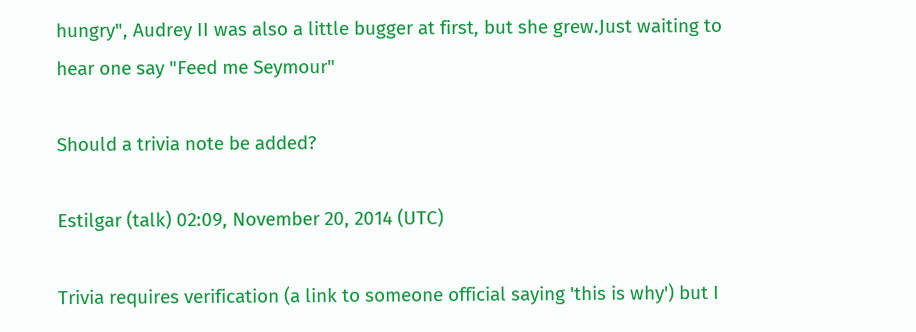hungry", Audrey II was also a little bugger at first, but she grew.Just waiting to hear one say "Feed me Seymour"

Should a trivia note be added?

Estilgar (talk) 02:09, November 20, 2014 (UTC)

Trivia requires verification (a link to someone official saying 'this is why') but I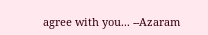agree with you... --Azaram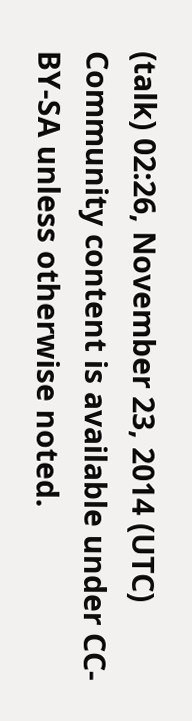(talk) 02:26, November 23, 2014 (UTC)
Community content is available under CC-BY-SA unless otherwise noted.